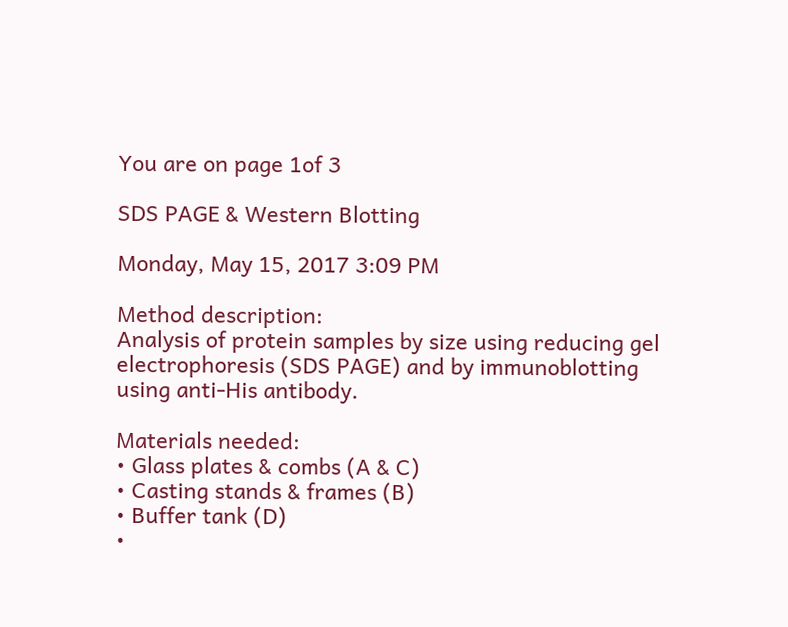You are on page 1of 3

SDS PAGE & Western Blotting

Monday, May 15, 2017 3:09 PM

Method description:
Analysis of protein samples by size using reducing gel electrophoresis (SDS PAGE) and by immunoblotting using anti-His antibody.

Materials needed:
• Glass plates & combs (A & C)
• Casting stands & frames (B)
• Buffer tank (D)
•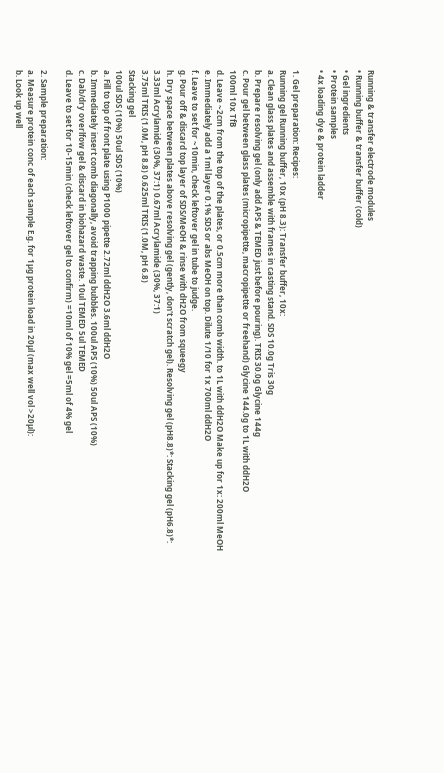Running & transfer electrode modules
• Running buffer & transfer buffer (cold)
• Gel ingredients
• Protein samples
• 4x loading dye & protein ladder

1. Gel preparation: Recipes:
Running gel Running buffer, 10x (pH 8.3): Transfer buffer, 10x:
a. Clean glass plates and assemble with frames in casting stand. SDS 10.0g Tris 30g
b. Prepare resolving gel (only add APS & TEMED just before pouring). TRIS 30.0g Glycine 144g
c. Pour gel between glass plates (micropipette, macropipette or freehand) Glycine 144.0g to 1L with ddH2O
100ml 10x TfB
d. Leave ~2cm from the top of the plates, or 0.5cm more than comb width. to 1L with ddH2O Make up for 1x: 200ml MeOH
e. Immediately add a 1ml layer 0.1% SDS or abs MeOH on top. Dilute 1/10 for 1x 700ml ddH2O
f. Leave to set for ~10min, check leftover gel in tube to judge.
g. Pour off & discard top layer of SDS/MeOH & rinse with dH2O from squeegy
h. Dry space between plates above resolving gel (gently, don't scratch gel). Resolving gel (pH8.8)*: Stacking gel (pH6.8)*:
3.33ml Acrylamide (30%, 37:1) 0.67ml Acrylamide (30%, 37:1)
3.75ml TRIS (1.0M, pH 8.8) 0.625ml TRIS (1.0M, pH 6.8)
Stacking gel
100ul SDS (10%) 50ul SDS (10%)
a. Fill to top of front plate using P1000 pipette 2.72ml ddH2O 3.6ml ddH2O
b. Immediately insert comb diagonally, avoid trapping bubbles. 100ul APS (10%) 50ul APS (10%)
c. Dab/dry overlfow gel & discard in biohazard waste. 10ul TEMED 5ul TEMED
d. Leave to set for 10-15min (check leftover gel to confirm) =10ml of 10% gel =5ml of 4% gel

2. Sample preparation:
a. Measure protein conc of each sample E.g. for 1µg protein load in 20µl (max well vol >20µl):
b. Look up well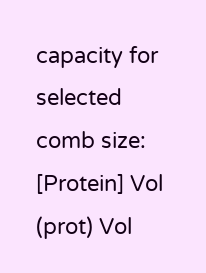capacity for selected comb size: [Protein] Vol (prot) Vol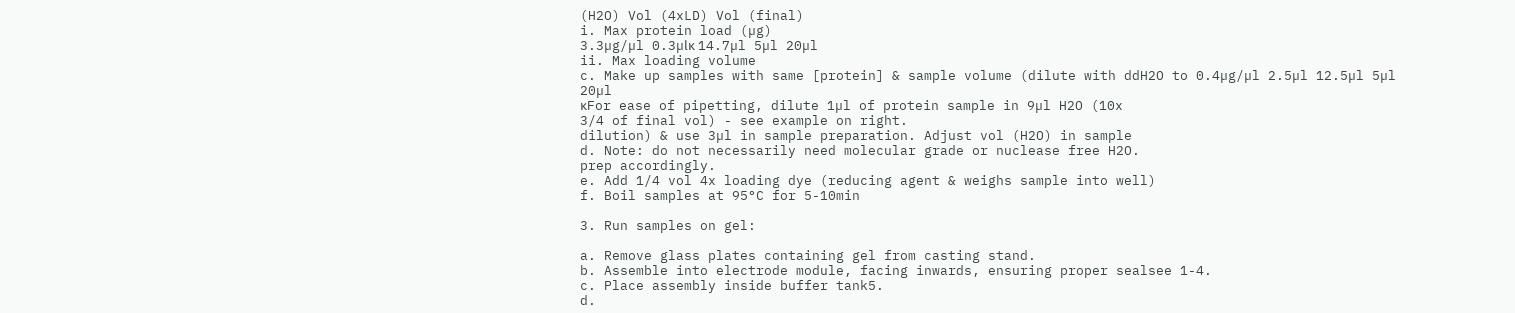(H2O) Vol (4xLD) Vol (final)
i. Max protein load (µg)
3.3µg/µl 0.3µlκ 14.7µl 5µl 20µl
ii. Max loading volume
c. Make up samples with same [protein] & sample volume (dilute with ddH2O to 0.4µg/µl 2.5µl 12.5µl 5µl 20µl
κFor ease of pipetting, dilute 1µl of protein sample in 9µl H2O (10x
3/4 of final vol) - see example on right.
dilution) & use 3µl in sample preparation. Adjust vol (H2O) in sample
d. Note: do not necessarily need molecular grade or nuclease free H2O.
prep accordingly.
e. Add 1/4 vol 4x loading dye (reducing agent & weighs sample into well)
f. Boil samples at 95°C for 5-10min

3. Run samples on gel:

a. Remove glass plates containing gel from casting stand.
b. Assemble into electrode module, facing inwards, ensuring proper sealsee 1-4.
c. Place assembly inside buffer tank5.
d.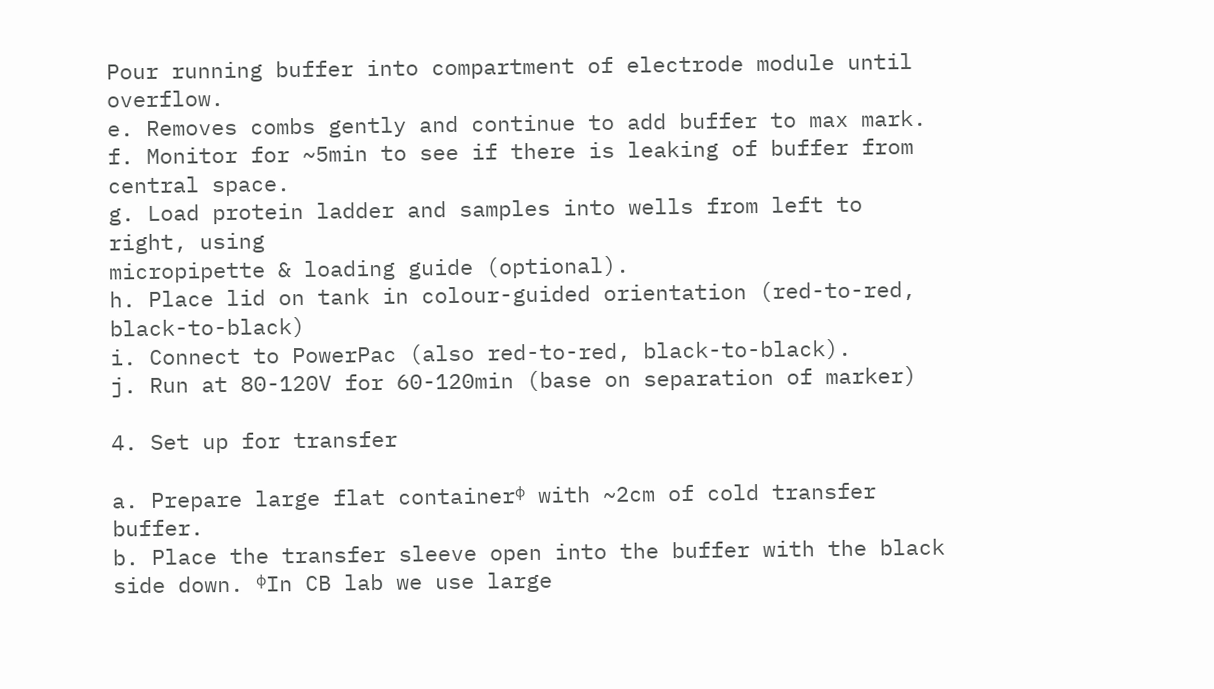Pour running buffer into compartment of electrode module until overflow.
e. Removes combs gently and continue to add buffer to max mark.
f. Monitor for ~5min to see if there is leaking of buffer from central space.
g. Load protein ladder and samples into wells from left to right, using
micropipette & loading guide (optional).
h. Place lid on tank in colour-guided orientation (red-to-red, black-to-black)
i. Connect to PowerPac (also red-to-red, black-to-black).
j. Run at 80-120V for 60-120min (base on separation of marker)

4. Set up for transfer

a. Prepare large flat containerᵠ with ~2cm of cold transfer buffer.
b. Place the transfer sleeve open into the buffer with the black side down. ᵠIn CB lab we use large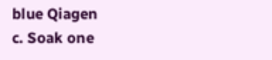blue Qiagen
c. Soak one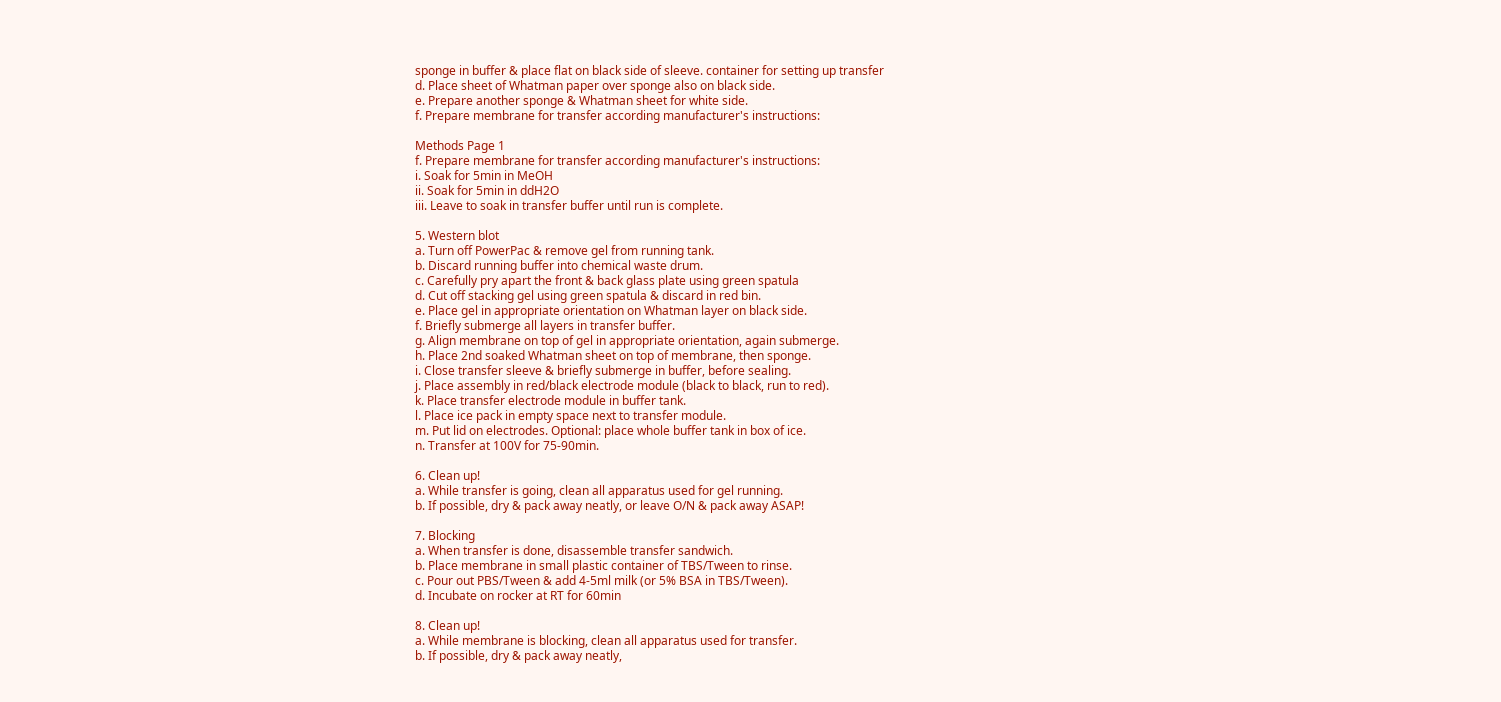sponge in buffer & place flat on black side of sleeve. container for setting up transfer
d. Place sheet of Whatman paper over sponge also on black side.
e. Prepare another sponge & Whatman sheet for white side.
f. Prepare membrane for transfer according manufacturer's instructions:

Methods Page 1
f. Prepare membrane for transfer according manufacturer's instructions:
i. Soak for 5min in MeOH
ii. Soak for 5min in ddH2O
iii. Leave to soak in transfer buffer until run is complete.

5. Western blot
a. Turn off PowerPac & remove gel from running tank.
b. Discard running buffer into chemical waste drum.
c. Carefully pry apart the front & back glass plate using green spatula
d. Cut off stacking gel using green spatula & discard in red bin.
e. Place gel in appropriate orientation on Whatman layer on black side.
f. Briefly submerge all layers in transfer buffer.
g. Align membrane on top of gel in appropriate orientation, again submerge.
h. Place 2nd soaked Whatman sheet on top of membrane, then sponge.
i. Close transfer sleeve & briefly submerge in buffer, before sealing.
j. Place assembly in red/black electrode module (black to black, run to red).
k. Place transfer electrode module in buffer tank.
l. Place ice pack in empty space next to transfer module.
m. Put lid on electrodes. Optional: place whole buffer tank in box of ice.
n. Transfer at 100V for 75-90min.

6. Clean up!
a. While transfer is going, clean all apparatus used for gel running.
b. If possible, dry & pack away neatly, or leave O/N & pack away ASAP!

7. Blocking
a. When transfer is done, disassemble transfer sandwich.
b. Place membrane in small plastic container of TBS/Tween to rinse.
c. Pour out PBS/Tween & add 4-5ml milk (or 5% BSA in TBS/Tween).
d. Incubate on rocker at RT for 60min

8. Clean up!
a. While membrane is blocking, clean all apparatus used for transfer.
b. If possible, dry & pack away neatly,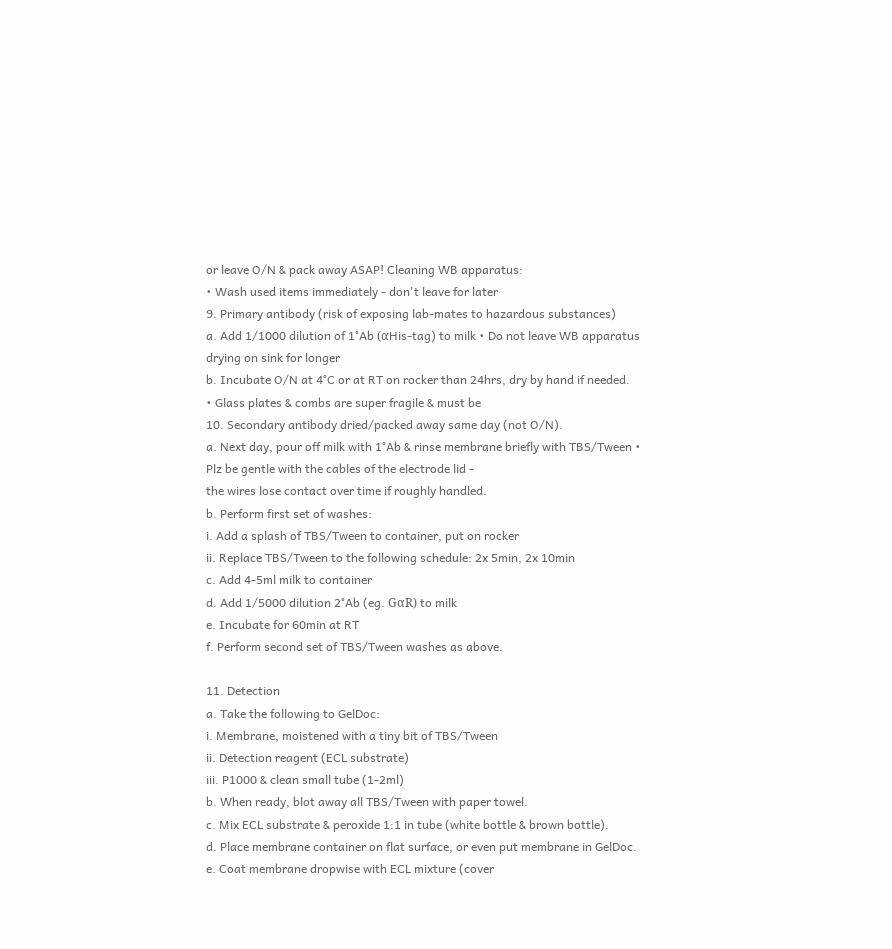or leave O/N & pack away ASAP! Cleaning WB apparatus:
• Wash used items immediately - don't leave for later
9. Primary antibody (risk of exposing lab-mates to hazardous substances)
a. Add 1/1000 dilution of 1°Ab (αHis-tag) to milk • Do not leave WB apparatus drying on sink for longer
b. Incubate O/N at 4°C or at RT on rocker than 24hrs, dry by hand if needed.
• Glass plates & combs are super fragile & must be
10. Secondary antibody dried/packed away same day (not O/N).
a. Next day, pour off milk with 1°Ab & rinse membrane briefly with TBS/Tween • Plz be gentle with the cables of the electrode lid -
the wires lose contact over time if roughly handled.
b. Perform first set of washes:
i. Add a splash of TBS/Tween to container, put on rocker
ii. Replace TBS/Tween to the following schedule: 2x 5min, 2x 10min
c. Add 4-5ml milk to container
d. Add 1/5000 dilution 2°Ab (eg. GαR) to milk
e. Incubate for 60min at RT
f. Perform second set of TBS/Tween washes as above.

11. Detection
a. Take the following to GelDoc:
i. Membrane, moistened with a tiny bit of TBS/Tween
ii. Detection reagent (ECL substrate)
iii. P1000 & clean small tube (1-2ml)
b. When ready, blot away all TBS/Tween with paper towel.
c. Mix ECL substrate & peroxide 1:1 in tube (white bottle & brown bottle).
d. Place membrane container on flat surface, or even put membrane in GelDoc.
e. Coat membrane dropwise with ECL mixture (cover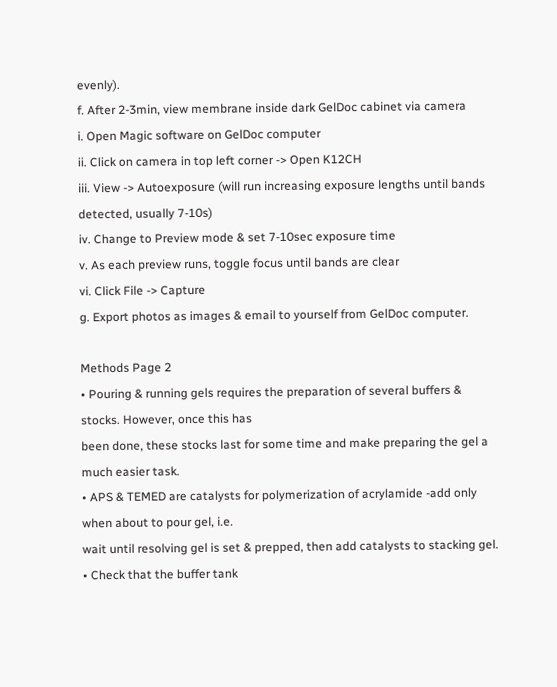evenly).
f. After 2-3min, view membrane inside dark GelDoc cabinet via camera
i. Open Magic software on GelDoc computer
ii. Click on camera in top left corner -> Open K12CH
iii. View -> Autoexposure (will run increasing exposure lengths until bands
detected, usually 7-10s)
iv. Change to Preview mode & set 7-10sec exposure time
v. As each preview runs, toggle focus until bands are clear
vi. Click File -> Capture
g. Export photos as images & email to yourself from GelDoc computer.

Methods Page 2
• Pouring & running gels requires the preparation of several buffers & stocks. However, once this has
been done, these stocks last for some time and make preparing the gel a much easier task.
• APS & TEMED are catalysts for polymerization of acrylamide -add only when about to pour gel, i.e.
wait until resolving gel is set & prepped, then add catalysts to stacking gel.
• Check that the buffer tank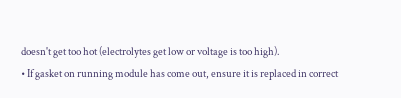doesn't get too hot (electrolytes get low or voltage is too high).
• If gasket on running module has come out, ensure it is replaced in correct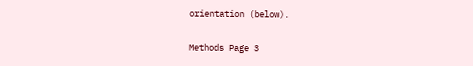orientation (below).

Methods Page 3